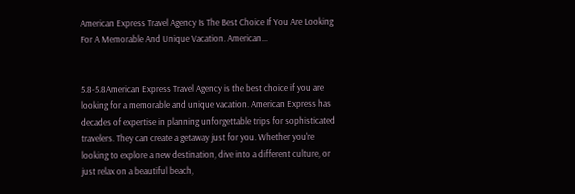American Express Travel Agency Is The Best Choice If You Are Looking For A Memorable And Unique Vacation. American...


5.8-5.8American Express Travel Agency is the best choice if you are looking for a memorable and unique vacation. American Express has decades of expertise in planning unforgettable trips for sophisticated travelers. They can create a getaway just for you. Whether you're looking to explore a new destination, dive into a different culture, or just relax on a beautiful beach,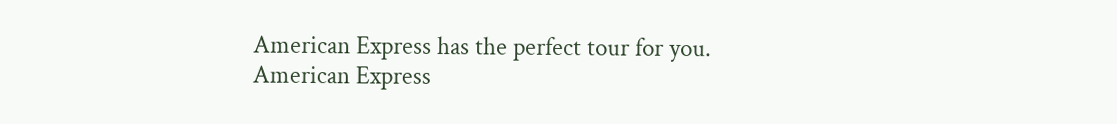American Express has the perfect tour for you. American Express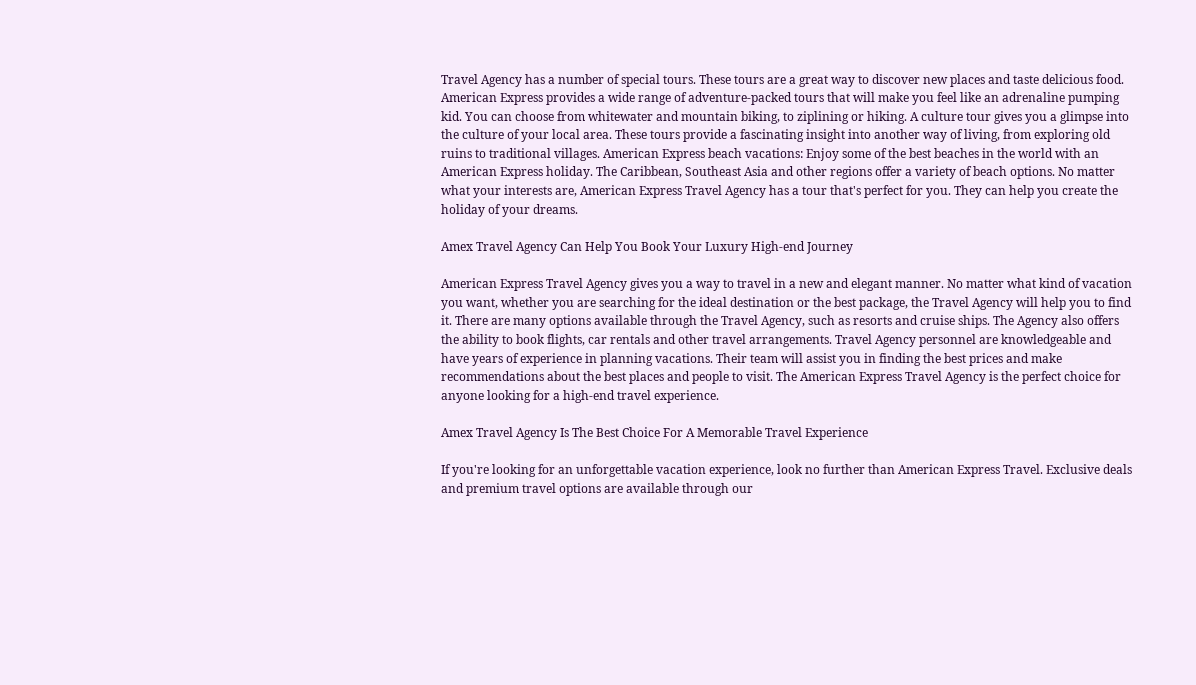Travel Agency has a number of special tours. These tours are a great way to discover new places and taste delicious food. American Express provides a wide range of adventure-packed tours that will make you feel like an adrenaline pumping kid. You can choose from whitewater and mountain biking, to ziplining or hiking. A culture tour gives you a glimpse into the culture of your local area. These tours provide a fascinating insight into another way of living, from exploring old ruins to traditional villages. American Express beach vacations: Enjoy some of the best beaches in the world with an American Express holiday. The Caribbean, Southeast Asia and other regions offer a variety of beach options. No matter what your interests are, American Express Travel Agency has a tour that's perfect for you. They can help you create the holiday of your dreams.

Amex Travel Agency Can Help You Book Your Luxury High-end Journey

American Express Travel Agency gives you a way to travel in a new and elegant manner. No matter what kind of vacation you want, whether you are searching for the ideal destination or the best package, the Travel Agency will help you to find it. There are many options available through the Travel Agency, such as resorts and cruise ships. The Agency also offers the ability to book flights, car rentals and other travel arrangements. Travel Agency personnel are knowledgeable and have years of experience in planning vacations. Their team will assist you in finding the best prices and make recommendations about the best places and people to visit. The American Express Travel Agency is the perfect choice for anyone looking for a high-end travel experience.

Amex Travel Agency Is The Best Choice For A Memorable Travel Experience

If you're looking for an unforgettable vacation experience, look no further than American Express Travel. Exclusive deals and premium travel options are available through our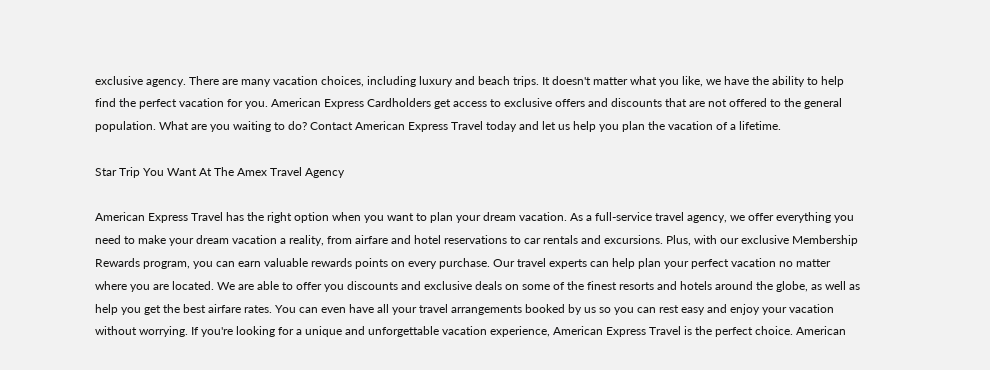exclusive agency. There are many vacation choices, including luxury and beach trips. It doesn't matter what you like, we have the ability to help find the perfect vacation for you. American Express Cardholders get access to exclusive offers and discounts that are not offered to the general population. What are you waiting to do? Contact American Express Travel today and let us help you plan the vacation of a lifetime.

Star Trip You Want At The Amex Travel Agency

American Express Travel has the right option when you want to plan your dream vacation. As a full-service travel agency, we offer everything you need to make your dream vacation a reality, from airfare and hotel reservations to car rentals and excursions. Plus, with our exclusive Membership Rewards program, you can earn valuable rewards points on every purchase. Our travel experts can help plan your perfect vacation no matter where you are located. We are able to offer you discounts and exclusive deals on some of the finest resorts and hotels around the globe, as well as help you get the best airfare rates. You can even have all your travel arrangements booked by us so you can rest easy and enjoy your vacation without worrying. If you're looking for a unique and unforgettable vacation experience, American Express Travel is the perfect choice. American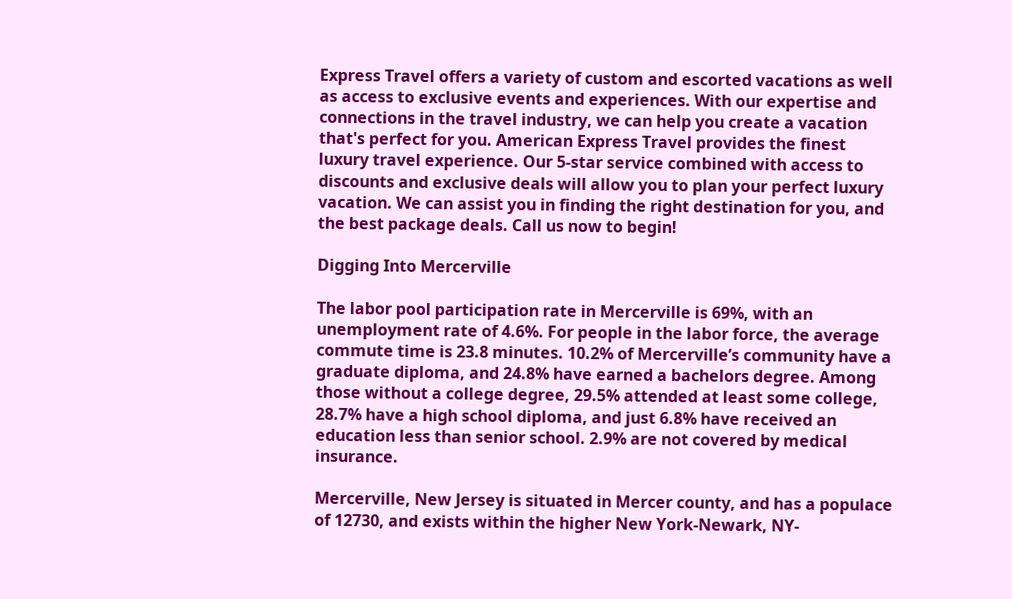Express Travel offers a variety of custom and escorted vacations as well as access to exclusive events and experiences. With our expertise and connections in the travel industry, we can help you create a vacation that's perfect for you. American Express Travel provides the finest luxury travel experience. Our 5-star service combined with access to discounts and exclusive deals will allow you to plan your perfect luxury vacation. We can assist you in finding the right destination for you, and the best package deals. Call us now to begin!

Digging Into Mercerville

The labor pool participation rate in Mercerville is 69%, with an unemployment rate of 4.6%. For people in the labor force, the average commute time is 23.8 minutes. 10.2% of Mercerville’s community have a graduate diploma, and 24.8% have earned a bachelors degree. Among those without a college degree, 29.5% attended at least some college, 28.7% have a high school diploma, and just 6.8% have received an education less than senior school. 2.9% are not covered by medical insurance.

Mercerville, New Jersey is situated in Mercer county, and has a populace of 12730, and exists within the higher New York-Newark, NY-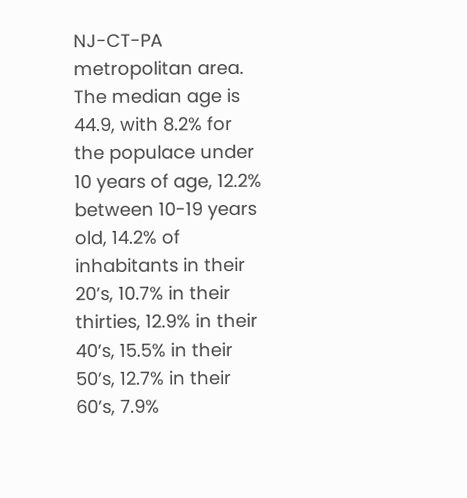NJ-CT-PA metropolitan area. The median age is 44.9, with 8.2% for the populace under 10 years of age, 12.2% between 10-19 years old, 14.2% of inhabitants in their 20’s, 10.7% in their thirties, 12.9% in their 40’s, 15.5% in their 50’s, 12.7% in their 60’s, 7.9%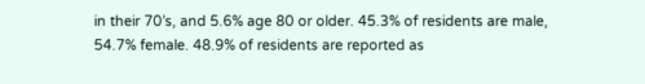in their 70’s, and 5.6% age 80 or older. 45.3% of residents are male, 54.7% female. 48.9% of residents are reported as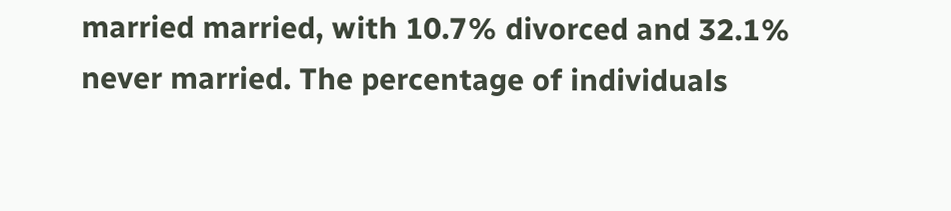married married, with 10.7% divorced and 32.1% never married. The percentage of individuals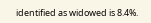identified as widowed is 8.4%.